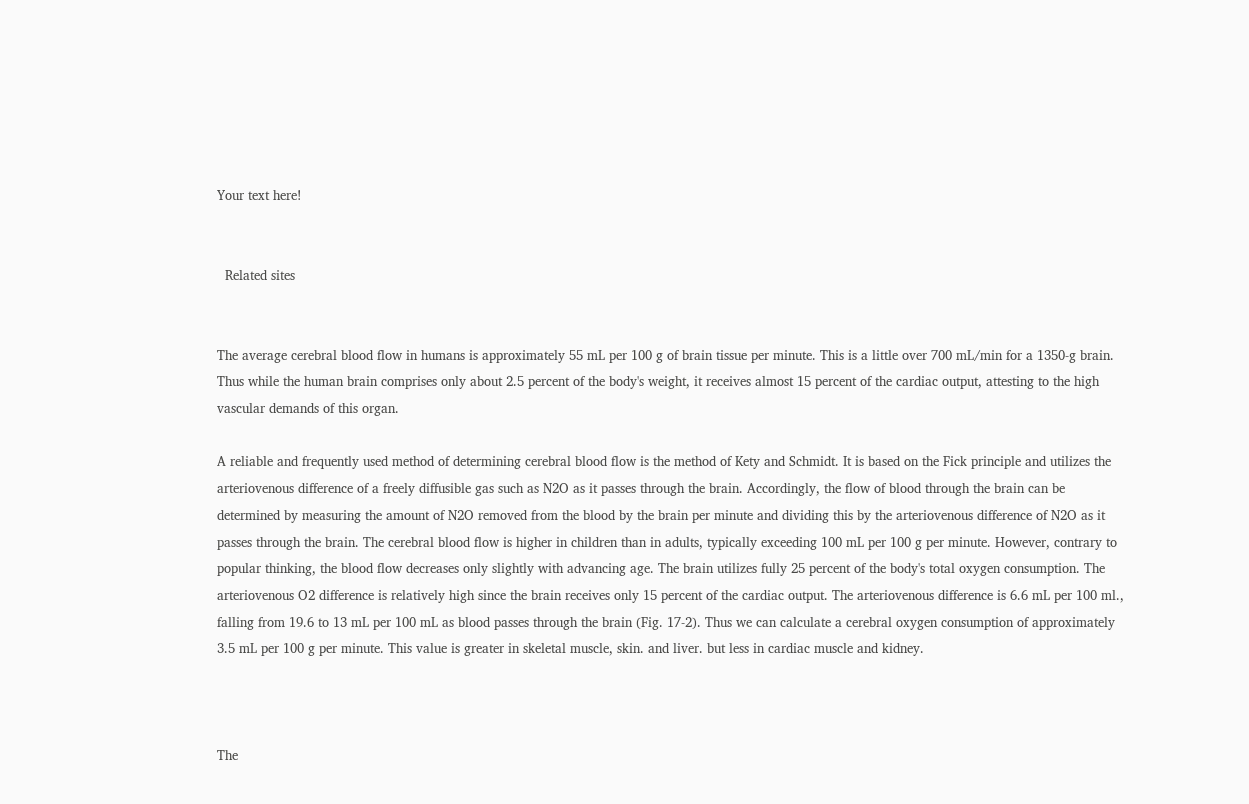Your text here!


  Related sites


The average cerebral blood flow in humans is approximately 55 mL per 100 g of brain tissue per minute. This is a little over 700 mL/min for a 1350-g brain. Thus while the human brain comprises only about 2.5 percent of the body's weight, it receives almost 15 percent of the cardiac output, attesting to the high vascular demands of this organ.

A reliable and frequently used method of determining cerebral blood flow is the method of Kety and Schmidt. It is based on the Fick principle and utilizes the arteriovenous difference of a freely diffusible gas such as N2O as it passes through the brain. Accordingly, the flow of blood through the brain can be determined by measuring the amount of N2O removed from the blood by the brain per minute and dividing this by the arteriovenous difference of N2O as it passes through the brain. The cerebral blood flow is higher in children than in adults, typically exceeding 100 mL per 100 g per minute. However, contrary to popular thinking, the blood flow decreases only slightly with advancing age. The brain utilizes fully 25 percent of the body's total oxygen consumption. The arteriovenous O2 difference is relatively high since the brain receives only 15 percent of the cardiac output. The arteriovenous difference is 6.6 mL per 100 ml., falling from 19.6 to 13 mL per 100 mL as blood passes through the brain (Fig. 17-2). Thus we can calculate a cerebral oxygen consumption of approximately 3.5 mL per 100 g per minute. This value is greater in skeletal muscle, skin. and liver. but less in cardiac muscle and kidney.



The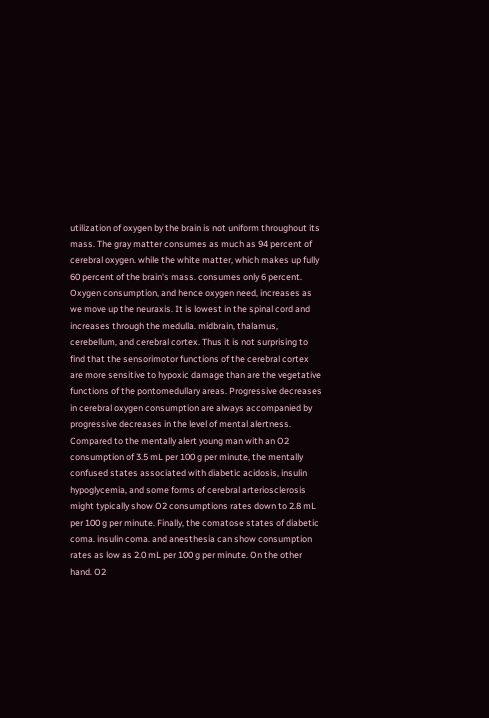utilization of oxygen by the brain is not uniform throughout its mass. The gray matter consumes as much as 94 percent of cerebral oxygen. while the white matter, which makes up fully 60 percent of the brain's mass. consumes only 6 percent. Oxygen consumption, and hence oxygen need, increases as we move up the neuraxis. It is lowest in the spinal cord and increases through the medulla. midbrain, thalamus, cerebellum, and cerebral cortex. Thus it is not surprising to find that the sensorimotor functions of the cerebral cortex are more sensitive to hypoxic damage than are the vegetative functions of the pontomedullary areas. Progressive decreases in cerebral oxygen consumption are always accompanied by progressive decreases in the level of mental alertness. Compared to the mentally alert young man with an O2 consumption of 3.5 mL per 100 g per minute, the mentally confused states associated with diabetic acidosis, insulin hypoglycemia, and some forms of cerebral arteriosclerosis might typically show O2 consumptions rates down to 2.8 mL per 100 g per minute. Finally, the comatose states of diabetic coma. insulin coma. and anesthesia can show consumption rates as low as 2.0 mL per 100 g per minute. On the other hand. O2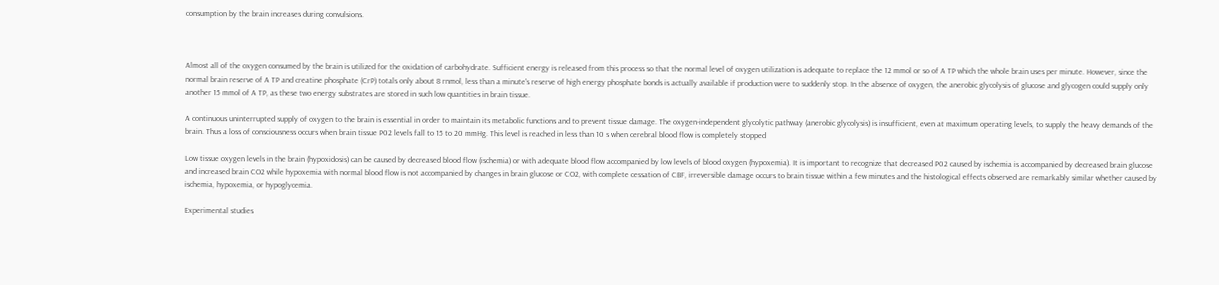consumption by the brain increases during convulsions.



Almost all of the oxygen consumed by the brain is utilized for the oxidation of carbohydrate. Sufficient energy is released from this process so that the normal level of oxygen utilization is adequate to replace the 12 mmol or so of A TP which the whole brain uses per minute. However, since the normal brain reserve of A TP and creatine phosphate (CrP) totals only about 8 rnmol, less than a minute's reserve of high energy phosphate bonds is actually available if production were to suddenly stop. In the absence of oxygen, the anerobic glycolysis of glucose and glycogen could supply only another 15 mmol of A TP, as these two energy substrates are stored in such low quantities in brain tissue.

A continuous uninterrupted supply of oxygen to the brain is essential in order to maintain its metabolic functions and to prevent tissue damage. The oxygen-independent glycolytic pathway (anerobic glycolysis) is insufficient, even at maximum operating levels, to supply the heavy demands of the brain. Thus a loss of consciousness occurs when brain tissue P02 levels fall to 15 to 20 mmHg. This level is reached in less than 10 s when cerebral blood flow is completely stopped

Low tissue oxygen levels in the brain (hypoxidosis) can be caused by decreased blood flow (ischemia) or with adequate blood flow accompanied by low levels of blood oxygen (hypoxemia). It is important to recognize that decreased P02 caused by ischemia is accompanied by decreased brain glucose and increased brain CO2 while hypoxemia with normal blood flow is not accompanied by changes in brain glucose or CO2, with complete cessation of CBF, irreversible damage occurs to brain tissue within a few minutes and the histological effects observed are remarkably similar whether caused by ischemia, hypoxemia, or hypoglycemia.

Experimental studies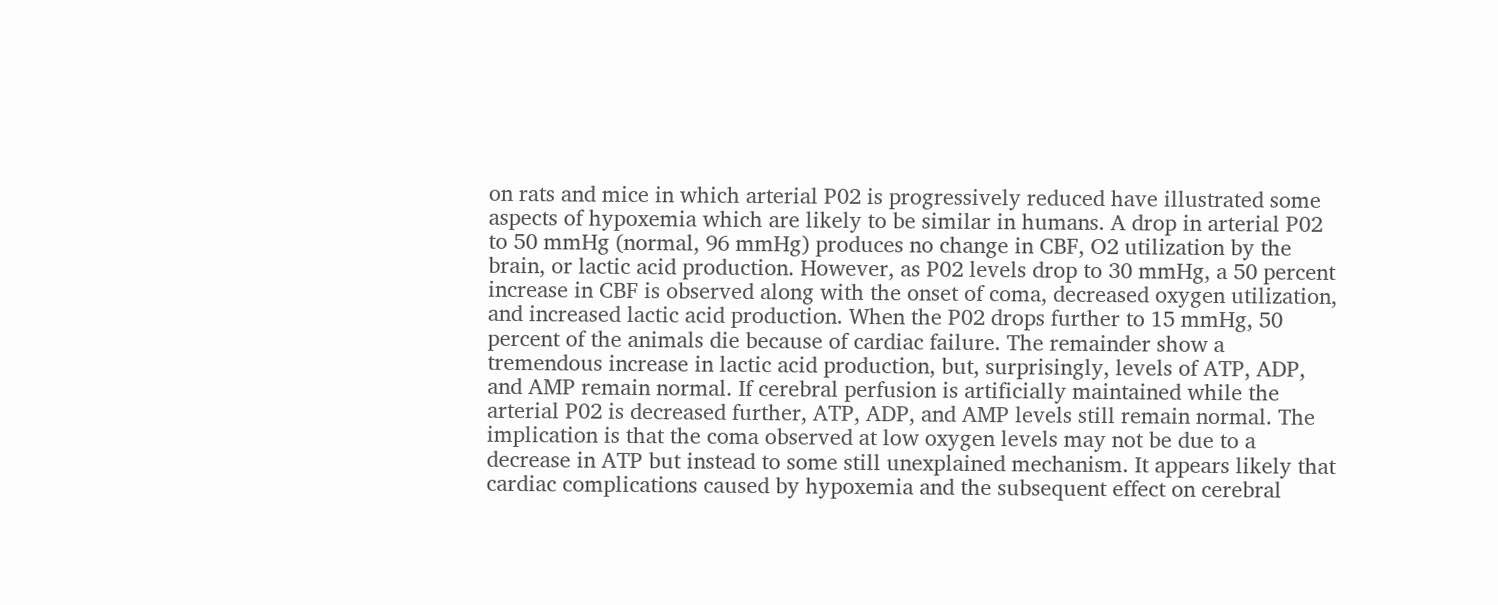on rats and mice in which arterial P02 is progressively reduced have illustrated some aspects of hypoxemia which are likely to be similar in humans. A drop in arterial P02 to 50 mmHg (normal, 96 mmHg) produces no change in CBF, O2 utilization by the brain, or lactic acid production. However, as P02 levels drop to 30 mmHg, a 50 percent increase in CBF is observed along with the onset of coma, decreased oxygen utilization, and increased lactic acid production. When the P02 drops further to 15 mmHg, 50 percent of the animals die because of cardiac failure. The remainder show a tremendous increase in lactic acid production, but, surprisingly, levels of ATP, ADP, and AMP remain normal. If cerebral perfusion is artificially maintained while the arterial P02 is decreased further, ATP, ADP, and AMP levels still remain normal. The implication is that the coma observed at low oxygen levels may not be due to a decrease in ATP but instead to some still unexplained mechanism. It appears likely that cardiac complications caused by hypoxemia and the subsequent effect on cerebral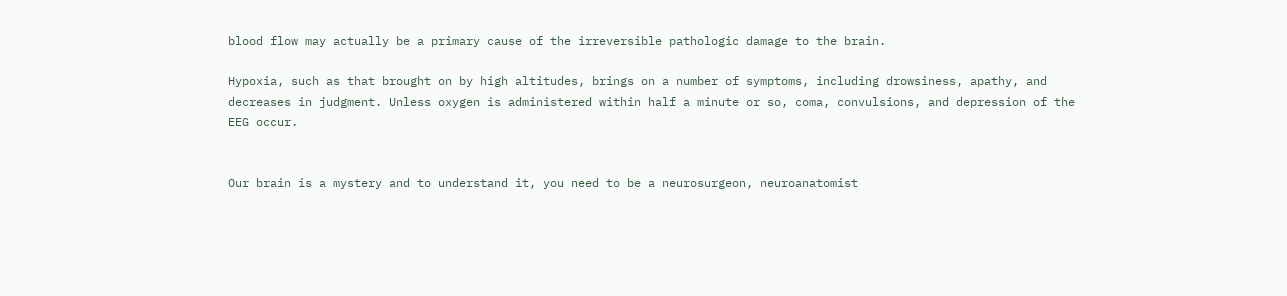blood flow may actually be a primary cause of the irreversible pathologic damage to the brain.

Hypoxia, such as that brought on by high altitudes, brings on a number of symptoms, including drowsiness, apathy, and decreases in judgment. Unless oxygen is administered within half a minute or so, coma, convulsions, and depression of the EEG occur.


Our brain is a mystery and to understand it, you need to be a neurosurgeon, neuroanatomist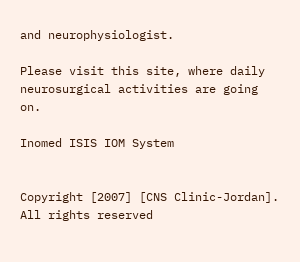and neurophysiologist.

Please visit this site, where daily neurosurgical activities are going on.

Inomed ISIS IOM System


Copyright [2007] [CNS Clinic-Jordan]. All rights reserved